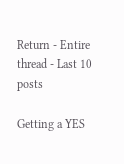Return - Entire thread - Last 10 posts

Getting a YES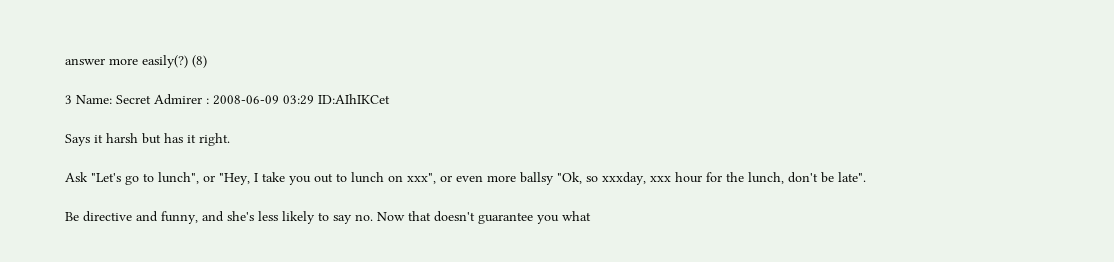answer more easily(?) (8)

3 Name: Secret Admirer : 2008-06-09 03:29 ID:AIhIKCet

Says it harsh but has it right.

Ask "Let's go to lunch", or "Hey, I take you out to lunch on xxx", or even more ballsy "Ok, so xxxday, xxx hour for the lunch, don't be late".

Be directive and funny, and she's less likely to say no. Now that doesn't guarantee you what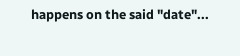happens on the said "date"...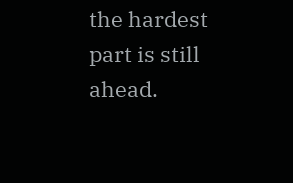the hardest part is still ahead.